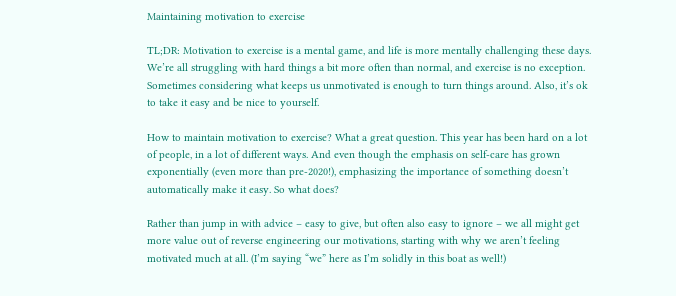Maintaining motivation to exercise

TL;DR: Motivation to exercise is a mental game, and life is more mentally challenging these days. We’re all struggling with hard things a bit more often than normal, and exercise is no exception. Sometimes considering what keeps us unmotivated is enough to turn things around. Also, it’s ok to take it easy and be nice to yourself.

How to maintain motivation to exercise? What a great question. This year has been hard on a lot of people, in a lot of different ways. And even though the emphasis on self-care has grown exponentially (even more than pre-2020!), emphasizing the importance of something doesn’t automatically make it easy. So what does?

Rather than jump in with advice – easy to give, but often also easy to ignore – we all might get more value out of reverse engineering our motivations, starting with why we aren’t feeling motivated much at all. (I’m saying “we” here as I’m solidly in this boat as well!)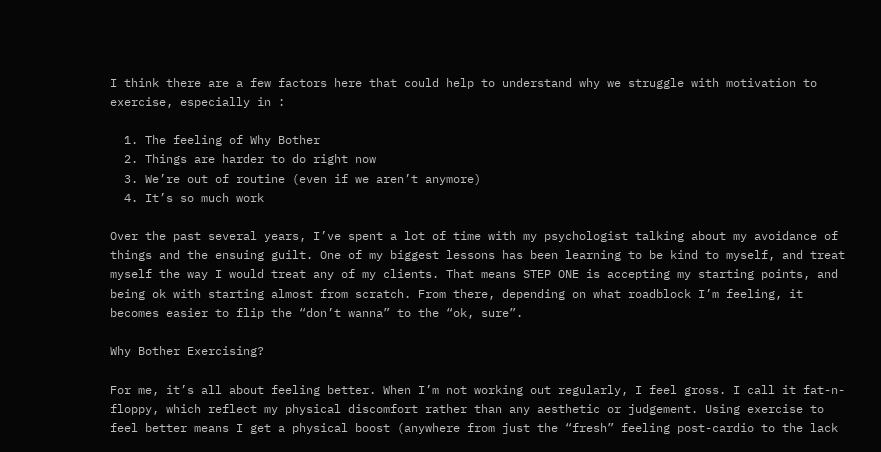I think there are a few factors here that could help to understand why we struggle with motivation to exercise, especially in :

  1. The feeling of Why Bother
  2. Things are harder to do right now
  3. We’re out of routine (even if we aren’t anymore)
  4. It’s so much work

Over the past several years, I’ve spent a lot of time with my psychologist talking about my avoidance of things and the ensuing guilt. One of my biggest lessons has been learning to be kind to myself, and treat myself the way I would treat any of my clients. That means STEP ONE is accepting my starting points, and being ok with starting almost from scratch. From there, depending on what roadblock I’m feeling, it becomes easier to flip the “don’t wanna” to the “ok, sure”.

Why Bother Exercising?

For me, it’s all about feeling better. When I’m not working out regularly, I feel gross. I call it fat-n-floppy, which reflect my physical discomfort rather than any aesthetic or judgement. Using exercise to feel better means I get a physical boost (anywhere from just the “fresh” feeling post-cardio to the lack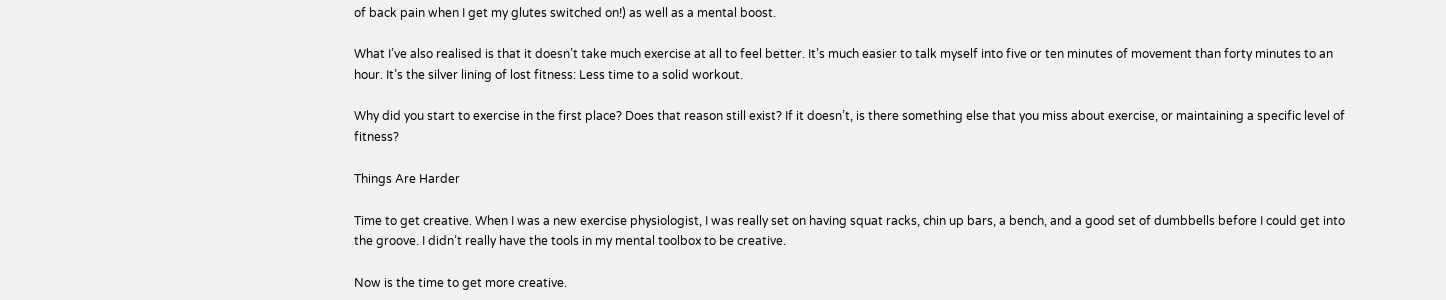of back pain when I get my glutes switched on!) as well as a mental boost.

What I’ve also realised is that it doesn’t take much exercise at all to feel better. It’s much easier to talk myself into five or ten minutes of movement than forty minutes to an hour. It’s the silver lining of lost fitness: Less time to a solid workout.

Why did you start to exercise in the first place? Does that reason still exist? If it doesn’t, is there something else that you miss about exercise, or maintaining a specific level of fitness?

Things Are Harder

Time to get creative. When I was a new exercise physiologist, I was really set on having squat racks, chin up bars, a bench, and a good set of dumbbells before I could get into the groove. I didn’t really have the tools in my mental toolbox to be creative.

Now is the time to get more creative.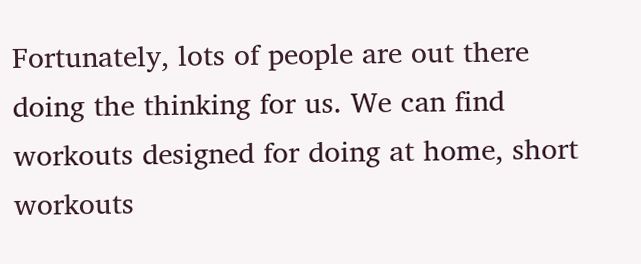Fortunately, lots of people are out there doing the thinking for us. We can find workouts designed for doing at home, short workouts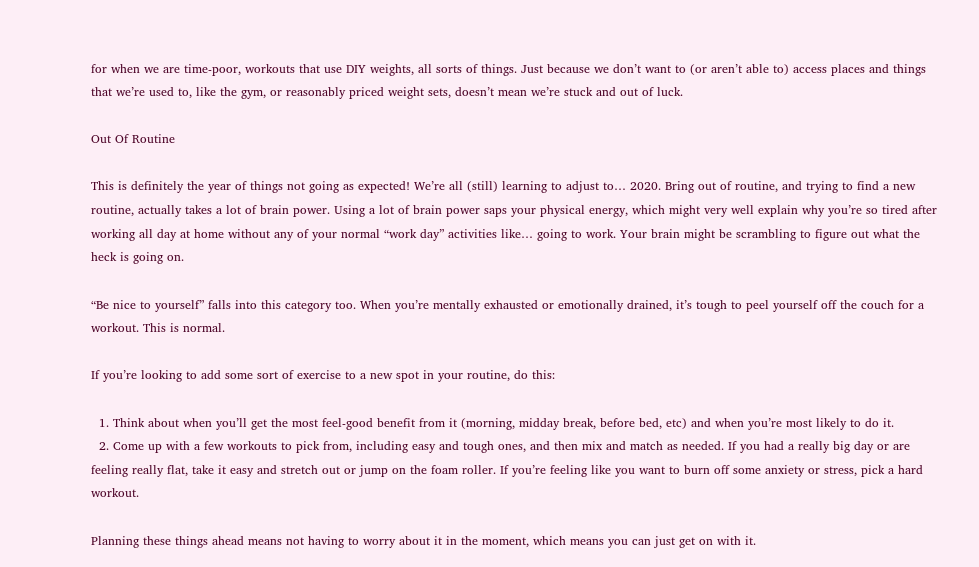for when we are time-poor, workouts that use DIY weights, all sorts of things. Just because we don’t want to (or aren’t able to) access places and things that we’re used to, like the gym, or reasonably priced weight sets, doesn’t mean we’re stuck and out of luck.

Out Of Routine

This is definitely the year of things not going as expected! We’re all (still) learning to adjust to… 2020. Bring out of routine, and trying to find a new routine, actually takes a lot of brain power. Using a lot of brain power saps your physical energy, which might very well explain why you’re so tired after working all day at home without any of your normal “work day” activities like… going to work. Your brain might be scrambling to figure out what the heck is going on.

“Be nice to yourself” falls into this category too. When you’re mentally exhausted or emotionally drained, it’s tough to peel yourself off the couch for a workout. This is normal.

If you’re looking to add some sort of exercise to a new spot in your routine, do this:

  1. Think about when you’ll get the most feel-good benefit from it (morning, midday break, before bed, etc) and when you’re most likely to do it.
  2. Come up with a few workouts to pick from, including easy and tough ones, and then mix and match as needed. If you had a really big day or are feeling really flat, take it easy and stretch out or jump on the foam roller. If you’re feeling like you want to burn off some anxiety or stress, pick a hard workout.

Planning these things ahead means not having to worry about it in the moment, which means you can just get on with it.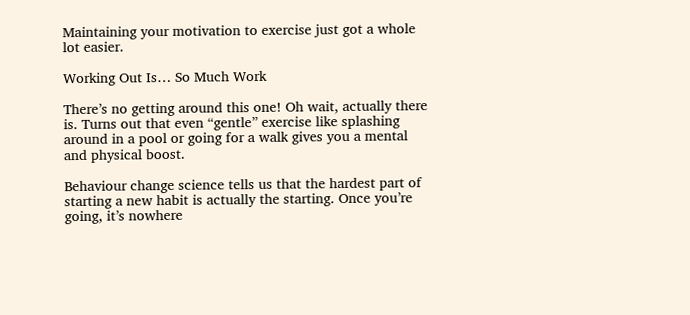Maintaining your motivation to exercise just got a whole lot easier.

Working Out Is… So Much Work

There’s no getting around this one! Oh wait, actually there is. Turns out that even “gentle” exercise like splashing around in a pool or going for a walk gives you a mental and physical boost.

Behaviour change science tells us that the hardest part of starting a new habit is actually the starting. Once you’re going, it’s nowhere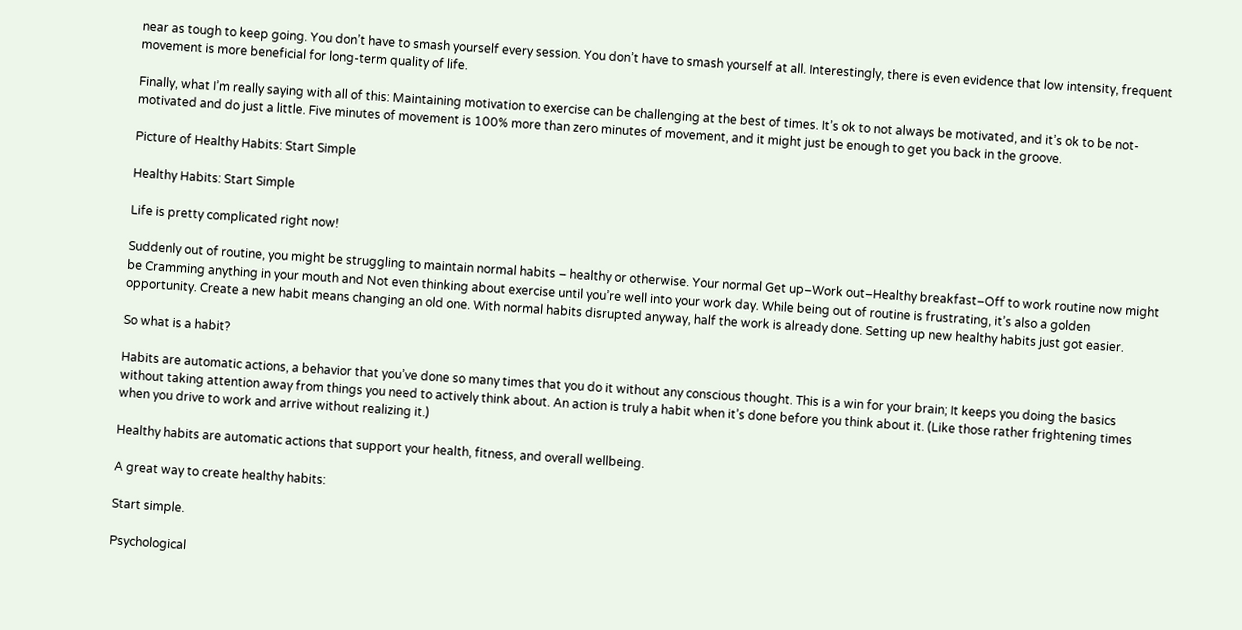near as tough to keep going. You don’t have to smash yourself every session. You don’t have to smash yourself at all. Interestingly, there is even evidence that low intensity, frequent movement is more beneficial for long-term quality of life.

Finally, what I’m really saying with all of this: Maintaining motivation to exercise can be challenging at the best of times. It’s ok to not always be motivated, and it’s ok to be not-motivated and do just a little. Five minutes of movement is 100% more than zero minutes of movement, and it might just be enough to get you back in the groove.

Picture of Healthy Habits: Start Simple

Healthy Habits: Start Simple

Life is pretty complicated right now!

Suddenly out of routine, you might be struggling to maintain normal habits – healthy or otherwise. Your normal Get up–Work out–Healthy breakfast–Off to work routine now might be Cramming anything in your mouth and Not even thinking about exercise until you’re well into your work day. While being out of routine is frustrating, it’s also a golden opportunity. Create a new habit means changing an old one. With normal habits disrupted anyway, half the work is already done. Setting up new healthy habits just got easier.

So what is a habit?

Habits are automatic actions, a behavior that you’ve done so many times that you do it without any conscious thought. This is a win for your brain; It keeps you doing the basics without taking attention away from things you need to actively think about. An action is truly a habit when it’s done before you think about it. (Like those rather frightening times when you drive to work and arrive without realizing it.)

Healthy habits are automatic actions that support your health, fitness, and overall wellbeing.

A great way to create healthy habits:

Start simple.

Psychological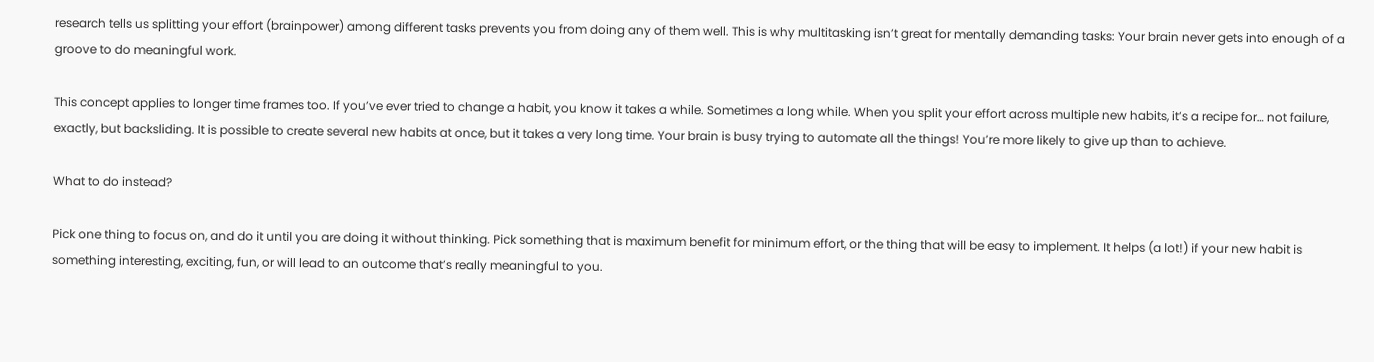research tells us splitting your effort (brainpower) among different tasks prevents you from doing any of them well. This is why multitasking isn’t great for mentally demanding tasks: Your brain never gets into enough of a groove to do meaningful work.

This concept applies to longer time frames too. If you’ve ever tried to change a habit, you know it takes a while. Sometimes a long while. When you split your effort across multiple new habits, it’s a recipe for… not failure, exactly, but backsliding. It is possible to create several new habits at once, but it takes a very long time. Your brain is busy trying to automate all the things! You’re more likely to give up than to achieve.

What to do instead?

Pick one thing to focus on, and do it until you are doing it without thinking. Pick something that is maximum benefit for minimum effort, or the thing that will be easy to implement. It helps (a lot!) if your new habit is something interesting, exciting, fun, or will lead to an outcome that’s really meaningful to you.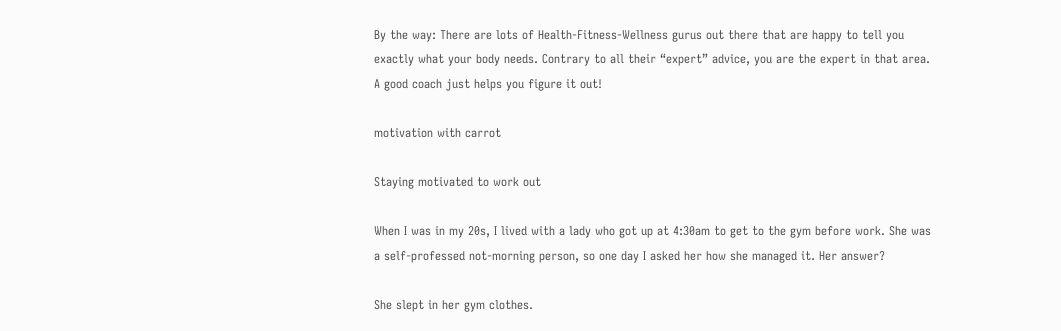By the way: There are lots of Health-Fitness-Wellness gurus out there that are happy to tell you exactly what your body needs. Contrary to all their “expert” advice, you are the expert in that area. A good coach just helps you figure it out!

motivation with carrot

Staying motivated to work out

When I was in my 20s, I lived with a lady who got up at 4:30am to get to the gym before work. She was a self-professed not-morning person, so one day I asked her how she managed it. Her answer?

She slept in her gym clothes.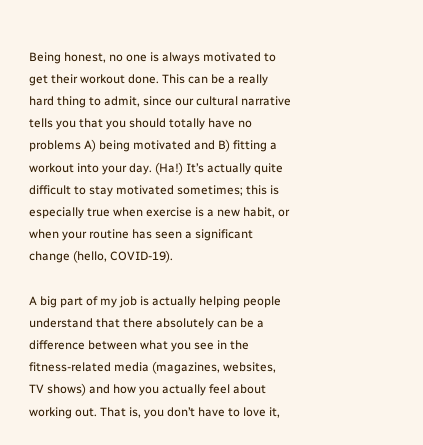Being honest, no one is always motivated to get their workout done. This can be a really hard thing to admit, since our cultural narrative tells you that you should totally have no problems A) being motivated and B) fitting a workout into your day. (Ha!) It’s actually quite difficult to stay motivated sometimes; this is especially true when exercise is a new habit, or when your routine has seen a significant change (hello, COVID-19).

A big part of my job is actually helping people understand that there absolutely can be a difference between what you see in the fitness-related media (magazines, websites, TV shows) and how you actually feel about working out. That is, you don’t have to love it,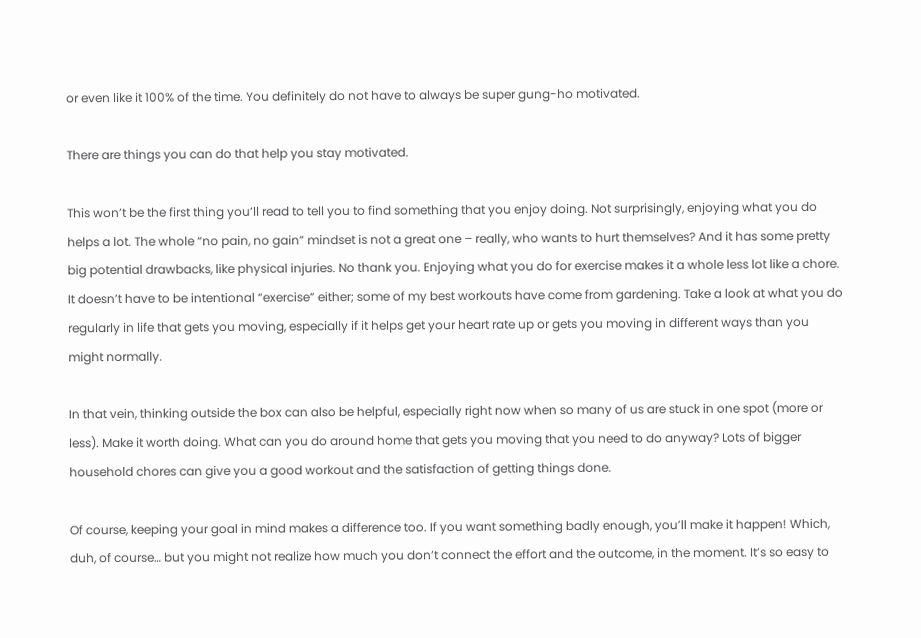or even like it 100% of the time. You definitely do not have to always be super gung-ho motivated.

There are things you can do that help you stay motivated.

This won’t be the first thing you’ll read to tell you to find something that you enjoy doing. Not surprisingly, enjoying what you do helps a lot. The whole “no pain, no gain” mindset is not a great one – really, who wants to hurt themselves? And it has some pretty big potential drawbacks, like physical injuries. No thank you. Enjoying what you do for exercise makes it a whole less lot like a chore. It doesn’t have to be intentional “exercise” either; some of my best workouts have come from gardening. Take a look at what you do regularly in life that gets you moving, especially if it helps get your heart rate up or gets you moving in different ways than you might normally.

In that vein, thinking outside the box can also be helpful, especially right now when so many of us are stuck in one spot (more or less). Make it worth doing. What can you do around home that gets you moving that you need to do anyway? Lots of bigger household chores can give you a good workout and the satisfaction of getting things done.

Of course, keeping your goal in mind makes a difference too. If you want something badly enough, you’ll make it happen! Which, duh, of course… but you might not realize how much you don’t connect the effort and the outcome, in the moment. It’s so easy to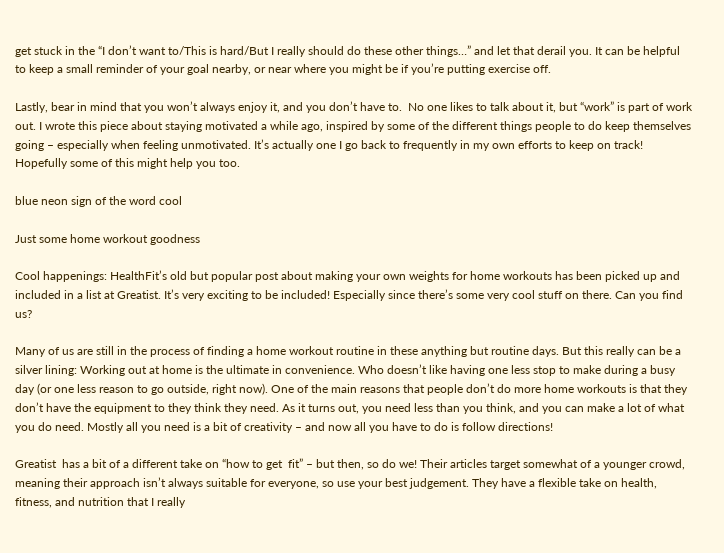get stuck in the “I don’t want to/This is hard/But I really should do these other things…” and let that derail you. It can be helpful to keep a small reminder of your goal nearby, or near where you might be if you’re putting exercise off.

Lastly, bear in mind that you won’t always enjoy it, and you don’t have to.  No one likes to talk about it, but “work” is part of work out. I wrote this piece about staying motivated a while ago, inspired by some of the different things people to do keep themselves going – especially when feeling unmotivated. It’s actually one I go back to frequently in my own efforts to keep on track! Hopefully some of this might help you too.

blue neon sign of the word cool

Just some home workout goodness

Cool happenings: HealthFit’s old but popular post about making your own weights for home workouts has been picked up and included in a list at Greatist. It’s very exciting to be included! Especially since there’s some very cool stuff on there. Can you find us?

Many of us are still in the process of finding a home workout routine in these anything but routine days. But this really can be a silver lining: Working out at home is the ultimate in convenience. Who doesn’t like having one less stop to make during a busy day (or one less reason to go outside, right now). One of the main reasons that people don’t do more home workouts is that they don’t have the equipment to they think they need. As it turns out, you need less than you think, and you can make a lot of what you do need. Mostly all you need is a bit of creativity – and now all you have to do is follow directions!

Greatist  has a bit of a different take on “how to get  fit” – but then, so do we! Their articles target somewhat of a younger crowd, meaning their approach isn’t always suitable for everyone, so use your best judgement. They have a flexible take on health, fitness, and nutrition that I really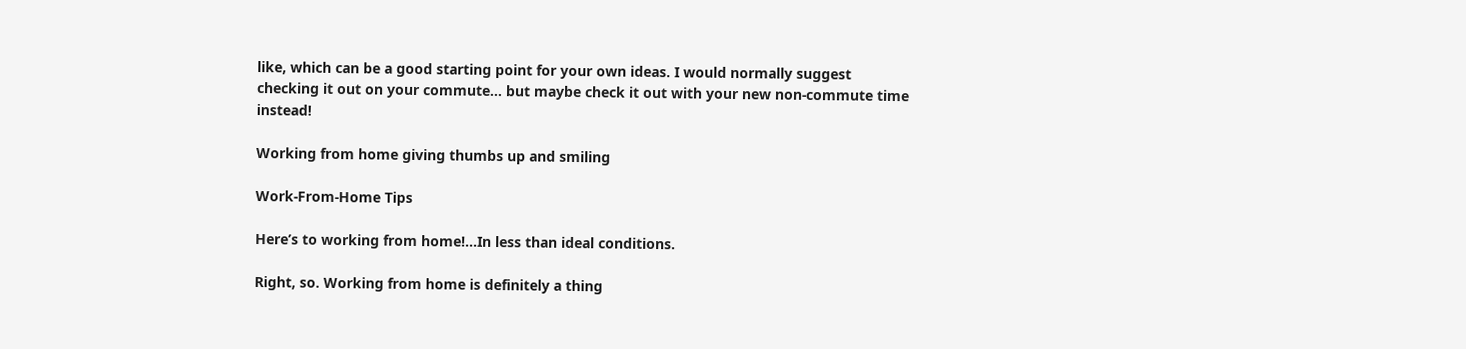like, which can be a good starting point for your own ideas. I would normally suggest checking it out on your commute… but maybe check it out with your new non-commute time instead!

Working from home giving thumbs up and smiling

Work-From-Home Tips

Here’s to working from home!…In less than ideal conditions.

Right, so. Working from home is definitely a thing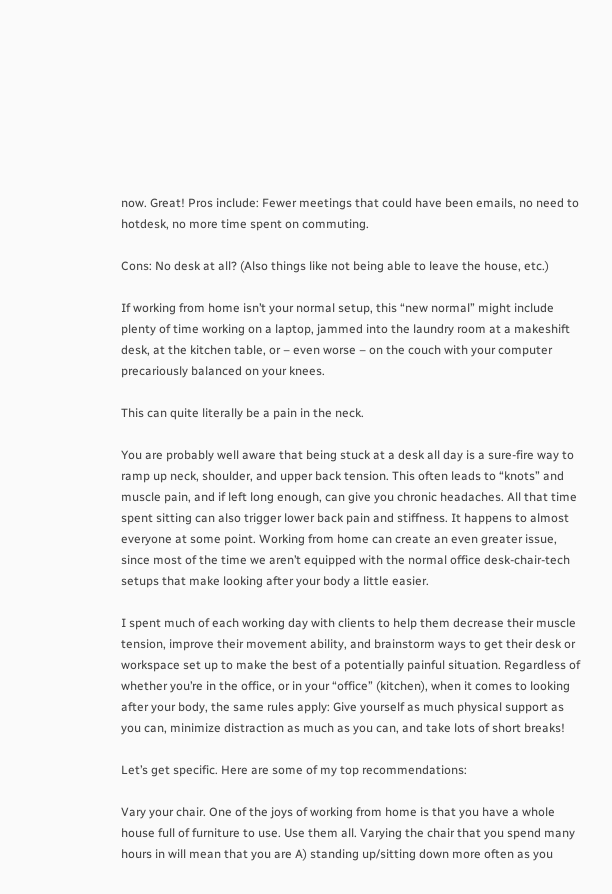now. Great! Pros include: Fewer meetings that could have been emails, no need to hotdesk, no more time spent on commuting.

Cons: No desk at all? (Also things like not being able to leave the house, etc.)

If working from home isn’t your normal setup, this “new normal” might include plenty of time working on a laptop, jammed into the laundry room at a makeshift desk, at the kitchen table, or – even worse – on the couch with your computer precariously balanced on your knees.

This can quite literally be a pain in the neck.

You are probably well aware that being stuck at a desk all day is a sure-fire way to ramp up neck, shoulder, and upper back tension. This often leads to “knots” and muscle pain, and if left long enough, can give you chronic headaches. All that time spent sitting can also trigger lower back pain and stiffness. It happens to almost everyone at some point. Working from home can create an even greater issue, since most of the time we aren’t equipped with the normal office desk-chair-tech setups that make looking after your body a little easier.

I spent much of each working day with clients to help them decrease their muscle tension, improve their movement ability, and brainstorm ways to get their desk or workspace set up to make the best of a potentially painful situation. Regardless of whether you’re in the office, or in your “office” (kitchen), when it comes to looking after your body, the same rules apply: Give yourself as much physical support as you can, minimize distraction as much as you can, and take lots of short breaks!

Let’s get specific. Here are some of my top recommendations:

Vary your chair. One of the joys of working from home is that you have a whole house full of furniture to use. Use them all. Varying the chair that you spend many hours in will mean that you are A) standing up/sitting down more often as you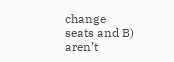change seats and B) aren’t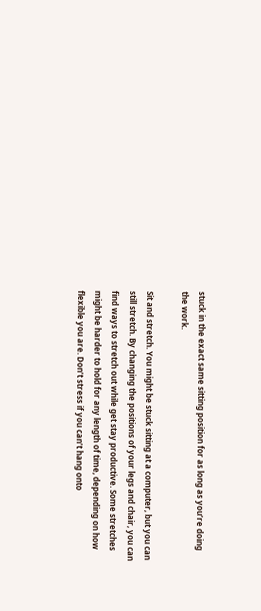stuck in the exact same sitting position for as long as you’re doing the work.

Sit and stretch. You might be stuck sitting at a computer, but you can still stretch. By changing the positions of your legs and chair, you can find ways to stretch out while get stay productive. Some stretches might be harder to hold for any length of time, depending on how flexible you are. Don’t stress if you can’t hang onto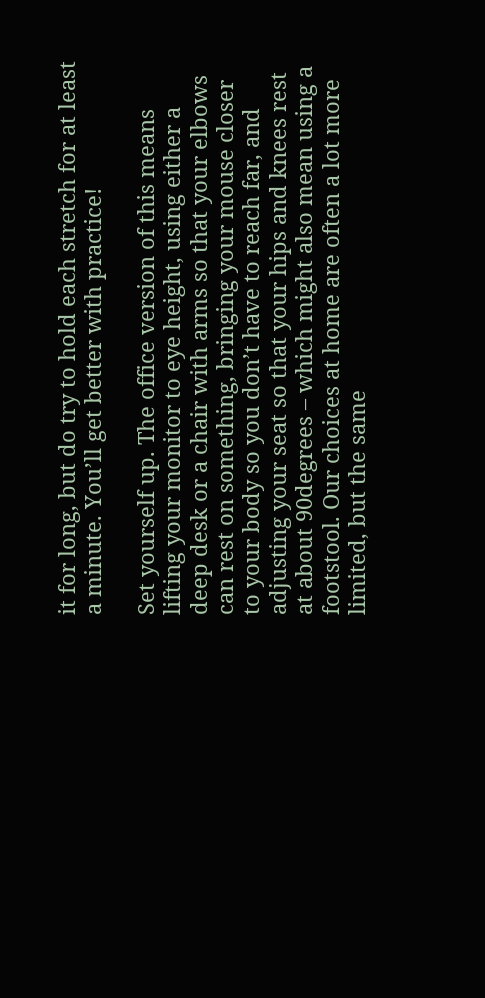it for long, but do try to hold each stretch for at least a minute. You’ll get better with practice!

Set yourself up. The office version of this means lifting your monitor to eye height, using either a deep desk or a chair with arms so that your elbows can rest on something, bringing your mouse closer to your body so you don’t have to reach far, and adjusting your seat so that your hips and knees rest at about 90degrees – which might also mean using a footstool. Our choices at home are often a lot more limited, but the same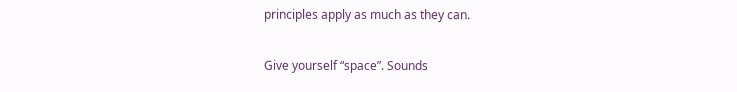principles apply as much as they can.

Give yourself “space”. Sounds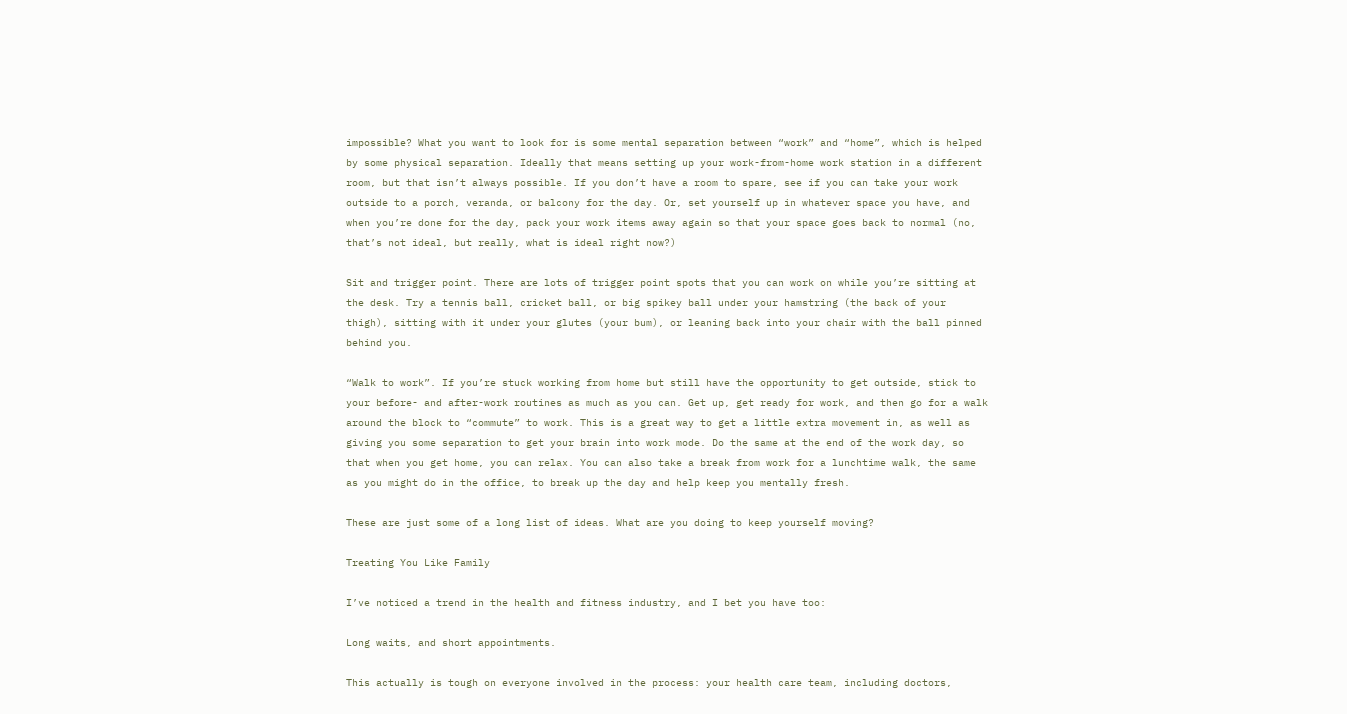impossible? What you want to look for is some mental separation between “work” and “home”, which is helped by some physical separation. Ideally that means setting up your work-from-home work station in a different room, but that isn’t always possible. If you don’t have a room to spare, see if you can take your work outside to a porch, veranda, or balcony for the day. Or, set yourself up in whatever space you have, and when you’re done for the day, pack your work items away again so that your space goes back to normal (no, that’s not ideal, but really, what is ideal right now?)

Sit and trigger point. There are lots of trigger point spots that you can work on while you’re sitting at the desk. Try a tennis ball, cricket ball, or big spikey ball under your hamstring (the back of your thigh), sitting with it under your glutes (your bum), or leaning back into your chair with the ball pinned behind you.

“Walk to work”. If you’re stuck working from home but still have the opportunity to get outside, stick to your before- and after-work routines as much as you can. Get up, get ready for work, and then go for a walk around the block to “commute” to work. This is a great way to get a little extra movement in, as well as giving you some separation to get your brain into work mode. Do the same at the end of the work day, so that when you get home, you can relax. You can also take a break from work for a lunchtime walk, the same as you might do in the office, to break up the day and help keep you mentally fresh.

These are just some of a long list of ideas. What are you doing to keep yourself moving?

Treating You Like Family

I’ve noticed a trend in the health and fitness industry, and I bet you have too:

Long waits, and short appointments.

This actually is tough on everyone involved in the process: your health care team, including doctors,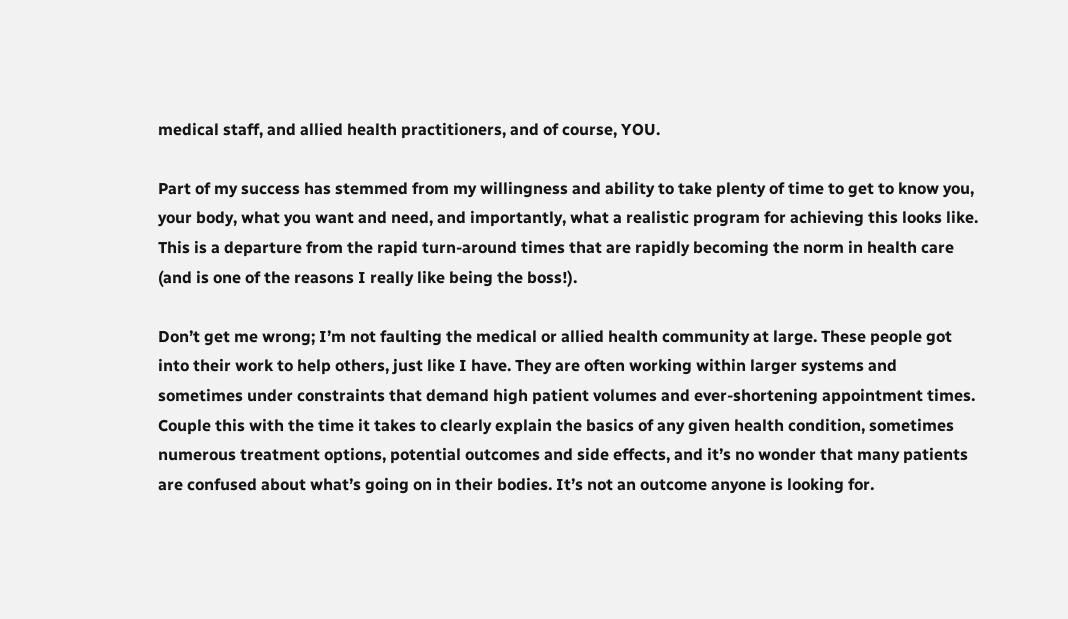medical staff, and allied health practitioners, and of course, YOU.

Part of my success has stemmed from my willingness and ability to take plenty of time to get to know you, your body, what you want and need, and importantly, what a realistic program for achieving this looks like. This is a departure from the rapid turn-around times that are rapidly becoming the norm in health care (and is one of the reasons I really like being the boss!).

Don’t get me wrong; I’m not faulting the medical or allied health community at large. These people got into their work to help others, just like I have. They are often working within larger systems and sometimes under constraints that demand high patient volumes and ever-shortening appointment times. Couple this with the time it takes to clearly explain the basics of any given health condition, sometimes numerous treatment options, potential outcomes and side effects, and it’s no wonder that many patients are confused about what’s going on in their bodies. It’s not an outcome anyone is looking for.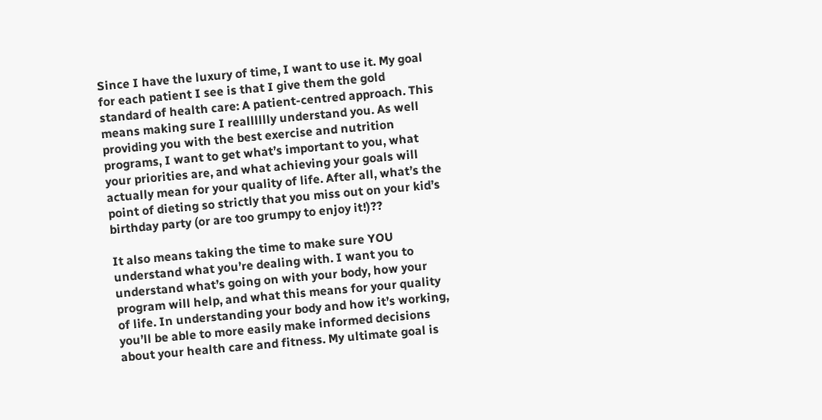Since I have the luxury of time, I want to use it. My goal for each patient I see is that I give them the gold standard of health care: A patient-centred approach. This means making sure I realllllly understand you. As well providing you with the best exercise and nutrition programs, I want to get what’s important to you, what your priorities are, and what achieving your goals will actually mean for your quality of life. After all, what’s the point of dieting so strictly that you miss out on your kid’s birthday party (or are too grumpy to enjoy it!)??

It also means taking the time to make sure YOU understand what you’re dealing with. I want you to understand what’s going on with your body, how your program will help, and what this means for your quality of life. In understanding your body and how it’s working, you’ll be able to more easily make informed decisions about your health care and fitness. My ultimate goal is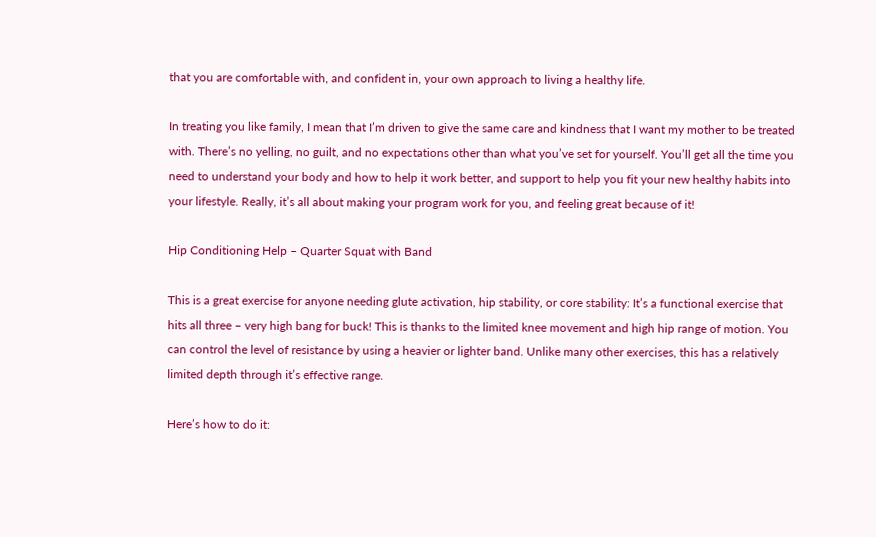that you are comfortable with, and confident in, your own approach to living a healthy life.

In treating you like family, I mean that I’m driven to give the same care and kindness that I want my mother to be treated with. There’s no yelling, no guilt, and no expectations other than what you’ve set for yourself. You’ll get all the time you need to understand your body and how to help it work better, and support to help you fit your new healthy habits into your lifestyle. Really, it’s all about making your program work for you, and feeling great because of it!

Hip Conditioning Help – Quarter Squat with Band

This is a great exercise for anyone needing glute activation, hip stability, or core stability: It’s a functional exercise that hits all three – very high bang for buck! This is thanks to the limited knee movement and high hip range of motion. You can control the level of resistance by using a heavier or lighter band. Unlike many other exercises, this has a relatively limited depth through it’s effective range.

Here’s how to do it: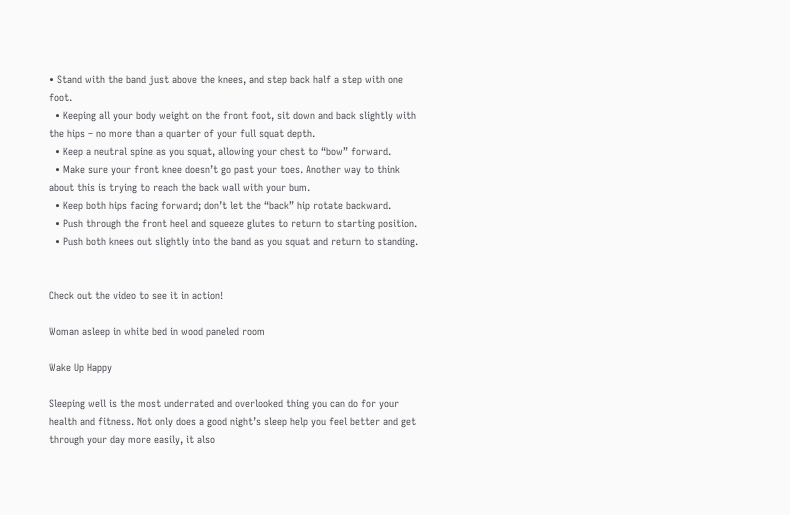• Stand with the band just above the knees, and step back half a step with one foot.
  • Keeping all your body weight on the front foot, sit down and back slightly with the hips – no more than a quarter of your full squat depth.
  • Keep a neutral spine as you squat, allowing your chest to “bow” forward.
  • Make sure your front knee doesn’t go past your toes. Another way to think about this is trying to reach the back wall with your bum.
  • Keep both hips facing forward; don’t let the “back” hip rotate backward.
  • Push through the front heel and squeeze glutes to return to starting position.
  • Push both knees out slightly into the band as you squat and return to standing.


Check out the video to see it in action!

Woman asleep in white bed in wood paneled room

Wake Up Happy

Sleeping well is the most underrated and overlooked thing you can do for your health and fitness. Not only does a good night’s sleep help you feel better and get through your day more easily, it also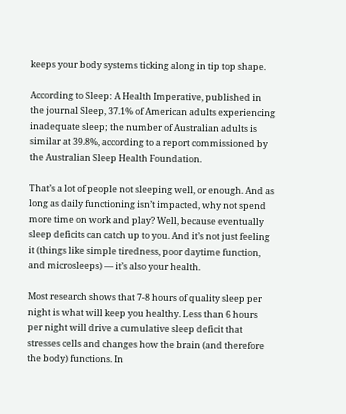keeps your body systems ticking along in tip top shape.

According to Sleep: A Health Imperative, published in the journal Sleep, 37.1% of American adults experiencing inadequate sleep; the number of Australian adults is similar at 39.8%, according to a report commissioned by the Australian Sleep Health Foundation.

That’s a lot of people not sleeping well, or enough. And as long as daily functioning isn’t impacted, why not spend more time on work and play? Well, because eventually sleep deficits can catch up to you. And it’s not just feeling it (things like simple tiredness, poor daytime function, and microsleeps) — it’s also your health.

Most research shows that 7-8 hours of quality sleep per night is what will keep you healthy. Less than 6 hours per night will drive a cumulative sleep deficit that stresses cells and changes how the brain (and therefore the body) functions. In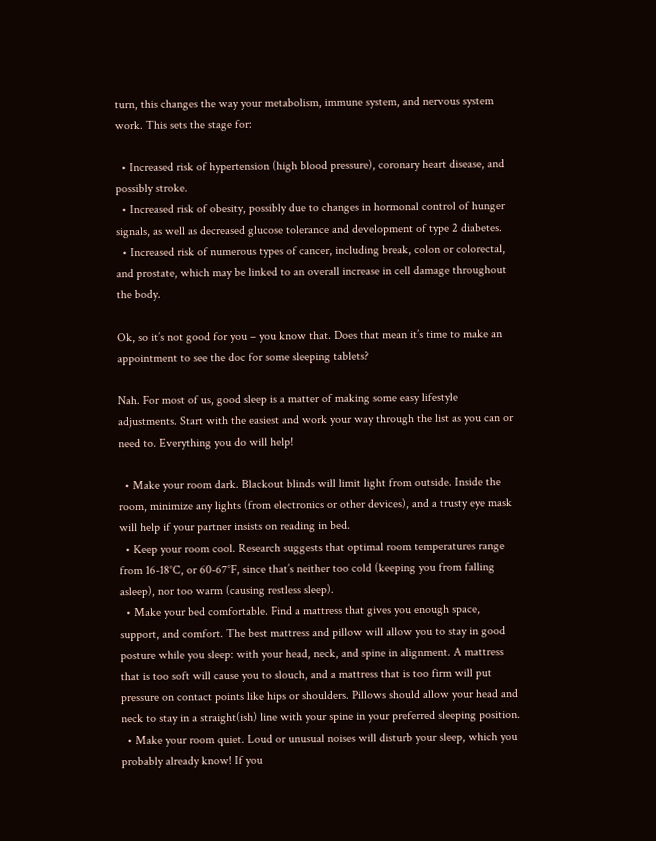turn, this changes the way your metabolism, immune system, and nervous system work. This sets the stage for:

  • Increased risk of hypertension (high blood pressure), coronary heart disease, and possibly stroke.
  • Increased risk of obesity, possibly due to changes in hormonal control of hunger signals, as well as decreased glucose tolerance and development of type 2 diabetes.
  • Increased risk of numerous types of cancer, including break, colon or colorectal, and prostate, which may be linked to an overall increase in cell damage throughout the body.

Ok, so it’s not good for you – you know that. Does that mean it’s time to make an appointment to see the doc for some sleeping tablets?

Nah. For most of us, good sleep is a matter of making some easy lifestyle adjustments. Start with the easiest and work your way through the list as you can or need to. Everything you do will help!

  • Make your room dark. Blackout blinds will limit light from outside. Inside the room, minimize any lights (from electronics or other devices), and a trusty eye mask will help if your partner insists on reading in bed.
  • Keep your room cool. Research suggests that optimal room temperatures range from 16-18°C, or 60-67°F, since that’s neither too cold (keeping you from falling asleep), nor too warm (causing restless sleep).
  • Make your bed comfortable. Find a mattress that gives you enough space, support, and comfort. The best mattress and pillow will allow you to stay in good posture while you sleep: with your head, neck, and spine in alignment. A mattress that is too soft will cause you to slouch, and a mattress that is too firm will put pressure on contact points like hips or shoulders. Pillows should allow your head and neck to stay in a straight(ish) line with your spine in your preferred sleeping position.
  • Make your room quiet. Loud or unusual noises will disturb your sleep, which you probably already know! If you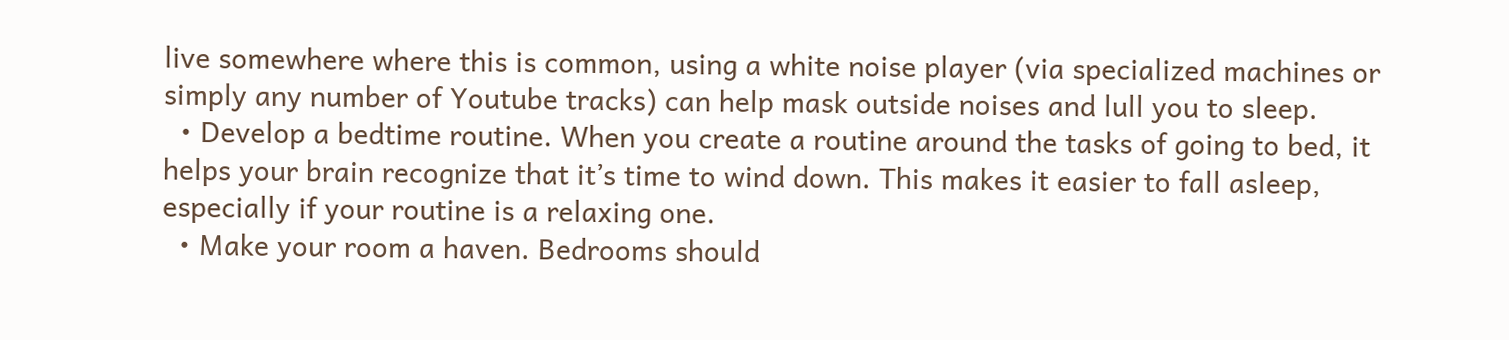live somewhere where this is common, using a white noise player (via specialized machines or simply any number of Youtube tracks) can help mask outside noises and lull you to sleep.
  • Develop a bedtime routine. When you create a routine around the tasks of going to bed, it helps your brain recognize that it’s time to wind down. This makes it easier to fall asleep, especially if your routine is a relaxing one.
  • Make your room a haven. Bedrooms should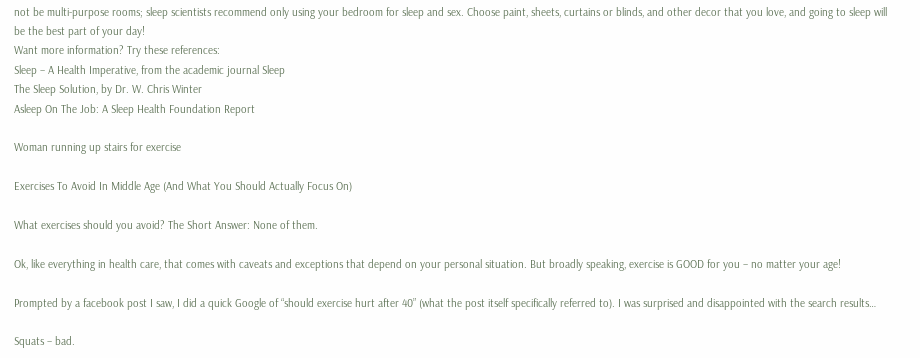not be multi-purpose rooms; sleep scientists recommend only using your bedroom for sleep and sex. Choose paint, sheets, curtains or blinds, and other decor that you love, and going to sleep will be the best part of your day!
Want more information? Try these references:
Sleep – A Health Imperative, from the academic journal Sleep
The Sleep Solution, by Dr. W. Chris Winter
Asleep On The Job: A Sleep Health Foundation Report

Woman running up stairs for exercise

Exercises To Avoid In Middle Age (And What You Should Actually Focus On)

What exercises should you avoid? The Short Answer: None of them.

Ok, like everything in health care, that comes with caveats and exceptions that depend on your personal situation. But broadly speaking, exercise is GOOD for you – no matter your age!

Prompted by a facebook post I saw, I did a quick Google of “should exercise hurt after 40” (what the post itself specifically referred to). I was surprised and disappointed with the search results…

Squats – bad.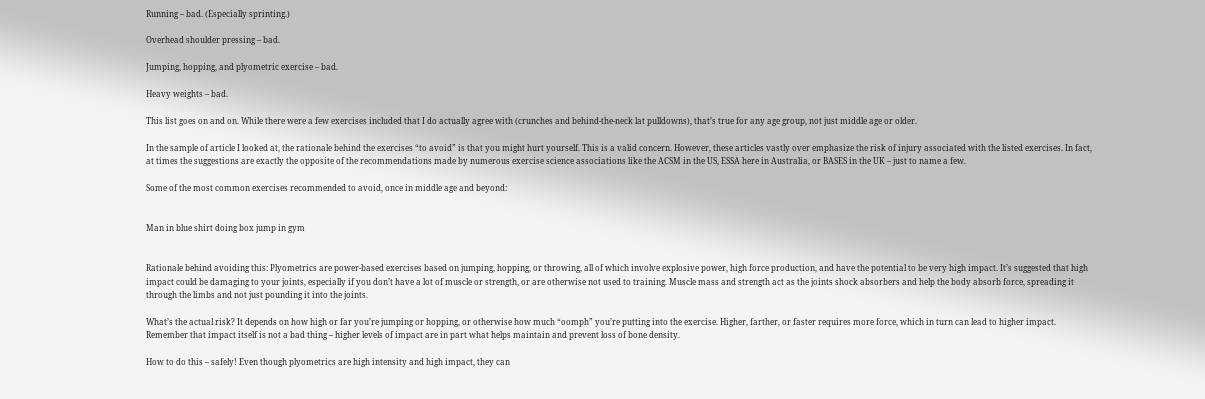Running – bad. (Especially sprinting.)

Overhead shoulder pressing – bad.

Jumping, hopping, and plyometric exercise – bad.

Heavy weights – bad.

This list goes on and on. While there were a few exercises included that I do actually agree with (crunches and behind-the-neck lat pulldowns), that’s true for any age group, not just middle age or older.

In the sample of article I looked at, the rationale behind the exercises “to avoid” is that you might hurt yourself. This is a valid concern. However, these articles vastly over emphasize the risk of injury associated with the listed exercises. In fact, at times the suggestions are exactly the opposite of the recommendations made by numerous exercise science associations like the ACSM in the US, ESSA here in Australia, or BASES in the UK – just to name a few.

Some of the most common exercises recommended to avoid, once in middle age and beyond:


Man in blue shirt doing box jump in gym


Rationale behind avoiding this: Plyometrics are power-based exercises based on jumping, hopping, or throwing, all of which involve explosive power, high force production, and have the potential to be very high impact. It’s suggested that high impact could be damaging to your joints, especially if you don’t have a lot of muscle or strength, or are otherwise not used to training. Muscle mass and strength act as the joints shock absorbers and help the body absorb force, spreading it through the limbs and not just pounding it into the joints.

What’s the actual risk? It depends on how high or far you’re jumping or hopping, or otherwise how much “oomph” you’re putting into the exercise. Higher, farther, or faster requires more force, which in turn can lead to higher impact. Remember that impact itself is not a bad thing – higher levels of impact are in part what helps maintain and prevent loss of bone density.

How to do this – safely! Even though plyometrics are high intensity and high impact, they can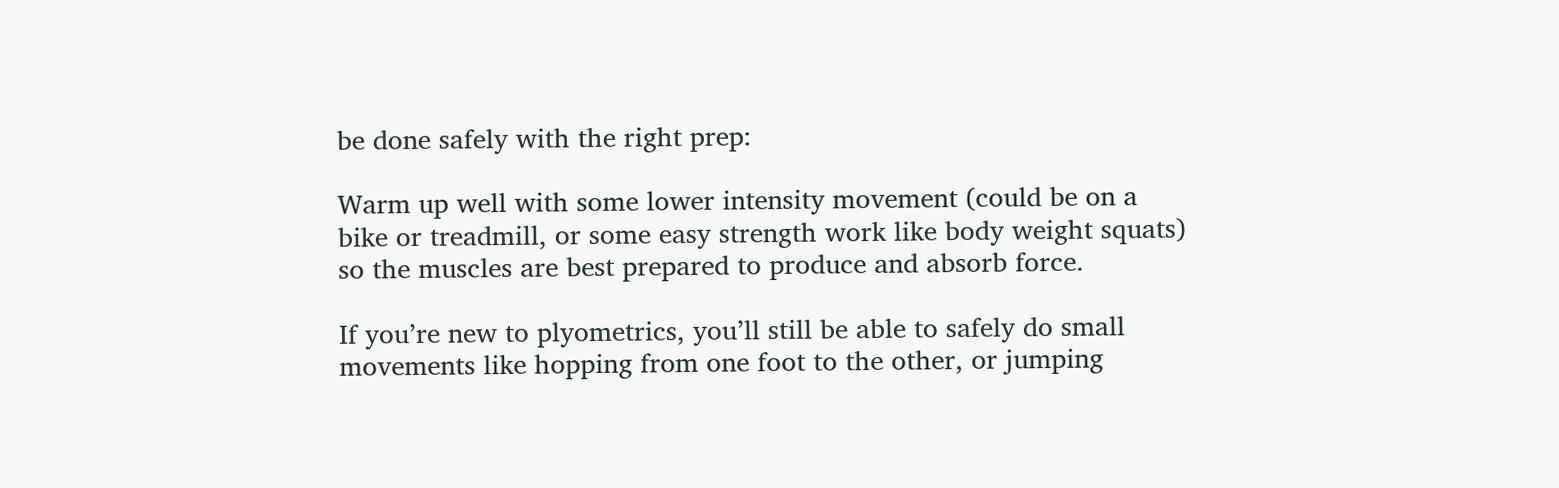be done safely with the right prep:

Warm up well with some lower intensity movement (could be on a bike or treadmill, or some easy strength work like body weight squats) so the muscles are best prepared to produce and absorb force.

If you’re new to plyometrics, you’ll still be able to safely do small movements like hopping from one foot to the other, or jumping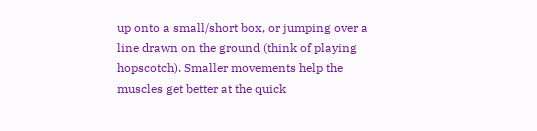up onto a small/short box, or jumping over a line drawn on the ground (think of playing hopscotch). Smaller movements help the muscles get better at the quick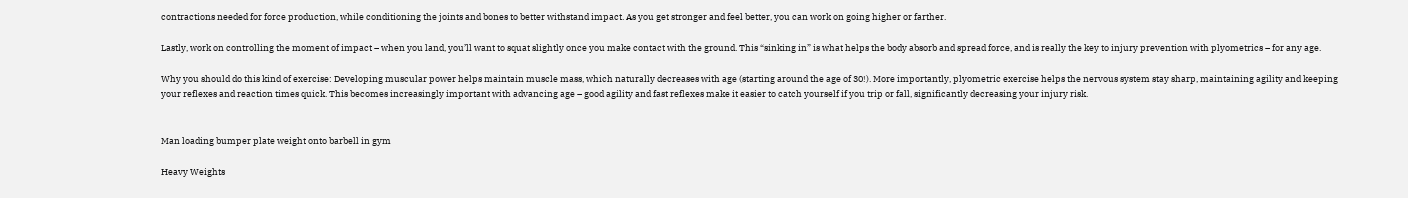contractions needed for force production, while conditioning the joints and bones to better withstand impact. As you get stronger and feel better, you can work on going higher or farther.

Lastly, work on controlling the moment of impact – when you land, you’ll want to squat slightly once you make contact with the ground. This “sinking in” is what helps the body absorb and spread force, and is really the key to injury prevention with plyometrics – for any age.

Why you should do this kind of exercise: Developing muscular power helps maintain muscle mass, which naturally decreases with age (starting around the age of 30!). More importantly, plyometric exercise helps the nervous system stay sharp, maintaining agility and keeping your reflexes and reaction times quick. This becomes increasingly important with advancing age – good agility and fast reflexes make it easier to catch yourself if you trip or fall, significantly decreasing your injury risk.


Man loading bumper plate weight onto barbell in gym

Heavy Weights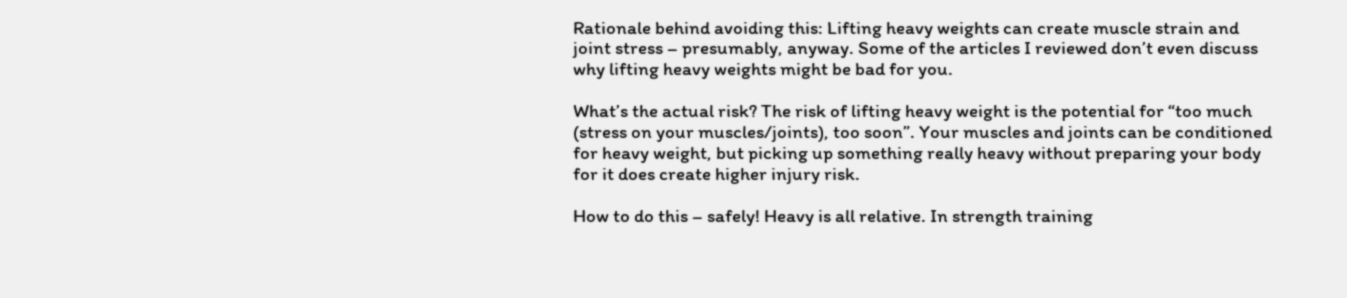Rationale behind avoiding this: Lifting heavy weights can create muscle strain and joint stress – presumably, anyway. Some of the articles I reviewed don’t even discuss why lifting heavy weights might be bad for you.

What’s the actual risk? The risk of lifting heavy weight is the potential for “too much (stress on your muscles/joints), too soon”. Your muscles and joints can be conditioned for heavy weight, but picking up something really heavy without preparing your body for it does create higher injury risk.

How to do this – safely! Heavy is all relative. In strength training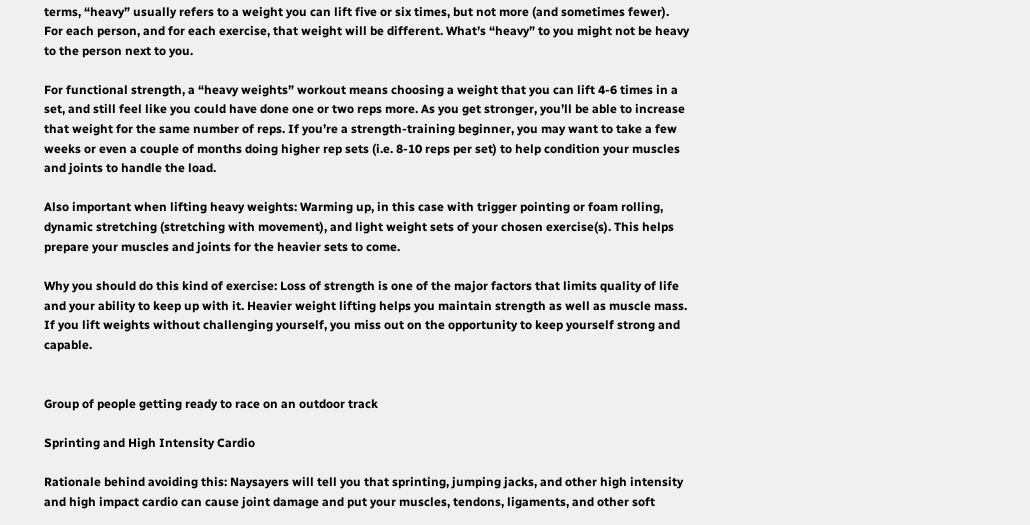terms, “heavy” usually refers to a weight you can lift five or six times, but not more (and sometimes fewer). For each person, and for each exercise, that weight will be different. What’s “heavy” to you might not be heavy to the person next to you.

For functional strength, a “heavy weights” workout means choosing a weight that you can lift 4-6 times in a set, and still feel like you could have done one or two reps more. As you get stronger, you’ll be able to increase that weight for the same number of reps. If you’re a strength-training beginner, you may want to take a few weeks or even a couple of months doing higher rep sets (i.e. 8-10 reps per set) to help condition your muscles and joints to handle the load.

Also important when lifting heavy weights: Warming up, in this case with trigger pointing or foam rolling, dynamic stretching (stretching with movement), and light weight sets of your chosen exercise(s). This helps prepare your muscles and joints for the heavier sets to come.

Why you should do this kind of exercise: Loss of strength is one of the major factors that limits quality of life and your ability to keep up with it. Heavier weight lifting helps you maintain strength as well as muscle mass. If you lift weights without challenging yourself, you miss out on the opportunity to keep yourself strong and capable.


Group of people getting ready to race on an outdoor track

Sprinting and High Intensity Cardio

Rationale behind avoiding this: Naysayers will tell you that sprinting, jumping jacks, and other high intensity and high impact cardio can cause joint damage and put your muscles, tendons, ligaments, and other soft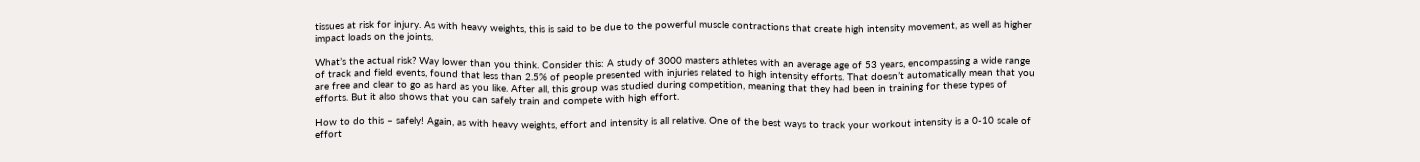tissues at risk for injury. As with heavy weights, this is said to be due to the powerful muscle contractions that create high intensity movement, as well as higher impact loads on the joints.

What’s the actual risk? Way lower than you think. Consider this: A study of 3000 masters athletes with an average age of 53 years, encompassing a wide range of track and field events, found that less than 2.5% of people presented with injuries related to high intensity efforts. That doesn’t automatically mean that you are free and clear to go as hard as you like. After all, this group was studied during competition, meaning that they had been in training for these types of efforts. But it also shows that you can safely train and compete with high effort.

How to do this – safely! Again, as with heavy weights, effort and intensity is all relative. One of the best ways to track your workout intensity is a 0-10 scale of effort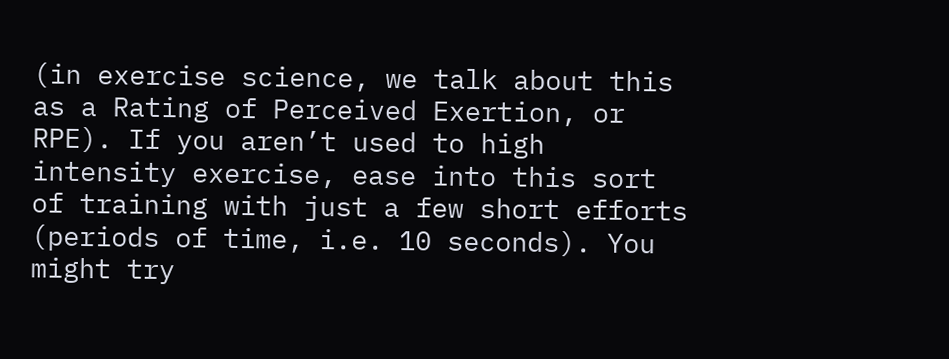(in exercise science, we talk about this as a Rating of Perceived Exertion, or RPE). If you aren’t used to high intensity exercise, ease into this sort of training with just a few short efforts (periods of time, i.e. 10 seconds). You might try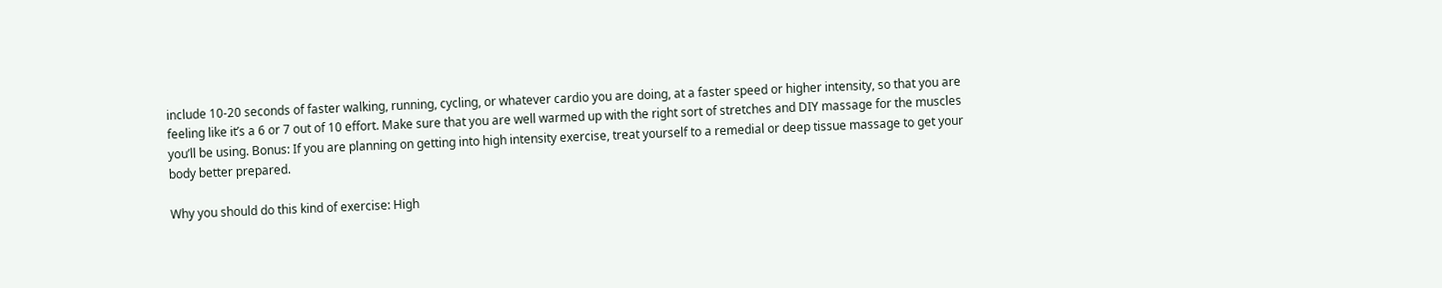include 10-20 seconds of faster walking, running, cycling, or whatever cardio you are doing, at a faster speed or higher intensity, so that you are feeling like it’s a 6 or 7 out of 10 effort. Make sure that you are well warmed up with the right sort of stretches and DIY massage for the muscles you’ll be using. Bonus: If you are planning on getting into high intensity exercise, treat yourself to a remedial or deep tissue massage to get your body better prepared.

Why you should do this kind of exercise: High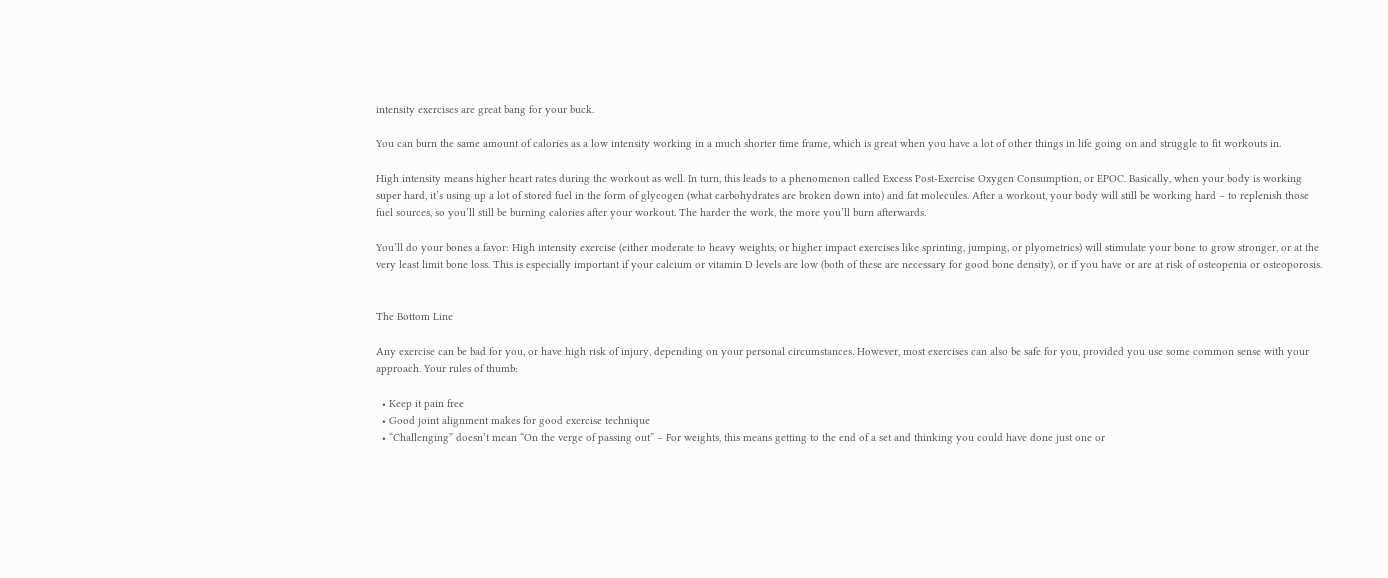intensity exercises are great bang for your buck.

You can burn the same amount of calories as a low intensity working in a much shorter time frame, which is great when you have a lot of other things in life going on and struggle to fit workouts in.

High intensity means higher heart rates during the workout as well. In turn, this leads to a phenomenon called Excess Post-Exercise Oxygen Consumption, or EPOC. Basically, when your body is working super hard, it’s using up a lot of stored fuel in the form of glycogen (what carbohydrates are broken down into) and fat molecules. After a workout, your body will still be working hard – to replenish those fuel sources, so you’ll still be burning calories after your workout. The harder the work, the more you’ll burn afterwards.

You’ll do your bones a favor: High intensity exercise (either moderate to heavy weights, or higher impact exercises like sprinting, jumping, or plyometrics) will stimulate your bone to grow stronger, or at the very least limit bone loss. This is especially important if your calcium or vitamin D levels are low (both of these are necessary for good bone density), or if you have or are at risk of osteopenia or osteoporosis.


The Bottom Line

Any exercise can be bad for you, or have high risk of injury, depending on your personal circumstances. However, most exercises can also be safe for you, provided you use some common sense with your approach. Your rules of thumb:

  • Keep it pain free
  • Good joint alignment makes for good exercise technique
  • “Challenging” doesn’t mean “On the verge of passing out” – For weights, this means getting to the end of a set and thinking you could have done just one or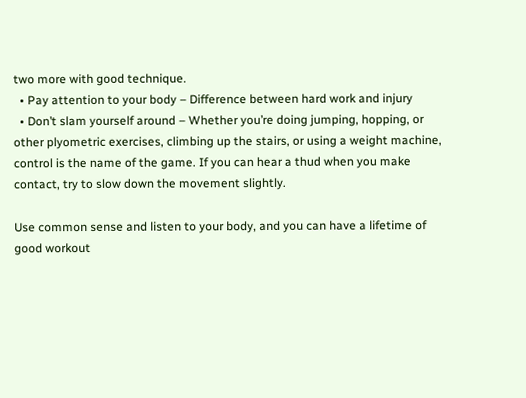two more with good technique.
  • Pay attention to your body – Difference between hard work and injury
  • Don’t slam yourself around – Whether you’re doing jumping, hopping, or other plyometric exercises, climbing up the stairs, or using a weight machine, control is the name of the game. If you can hear a thud when you make contact, try to slow down the movement slightly.

Use common sense and listen to your body, and you can have a lifetime of good workout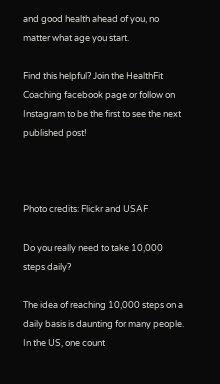and good health ahead of you, no matter what age you start.

Find this helpful? Join the HealthFit Coaching facebook page or follow on Instagram to be the first to see the next published post!



Photo credits: Flickr and USAF

Do you really need to take 10,000 steps daily?

The idea of reaching 10,000 steps on a daily basis is daunting for many people. In the US, one count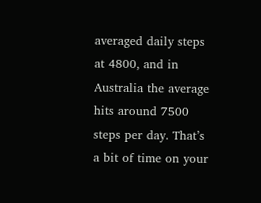averaged daily steps at 4800, and in Australia the average hits around 7500 steps per day. That’s a bit of time on your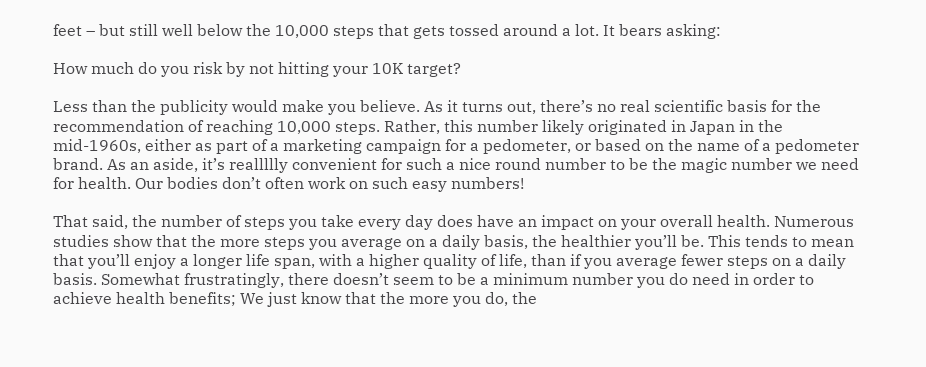feet – but still well below the 10,000 steps that gets tossed around a lot. It bears asking:

How much do you risk by not hitting your 10K target?

Less than the publicity would make you believe. As it turns out, there’s no real scientific basis for the recommendation of reaching 10,000 steps. Rather, this number likely originated in Japan in the mid-1960s, either as part of a marketing campaign for a pedometer, or based on the name of a pedometer brand. As an aside, it’s reallllly convenient for such a nice round number to be the magic number we need for health. Our bodies don’t often work on such easy numbers!

That said, the number of steps you take every day does have an impact on your overall health. Numerous studies show that the more steps you average on a daily basis, the healthier you’ll be. This tends to mean that you’ll enjoy a longer life span, with a higher quality of life, than if you average fewer steps on a daily basis. Somewhat frustratingly, there doesn’t seem to be a minimum number you do need in order to achieve health benefits; We just know that the more you do, the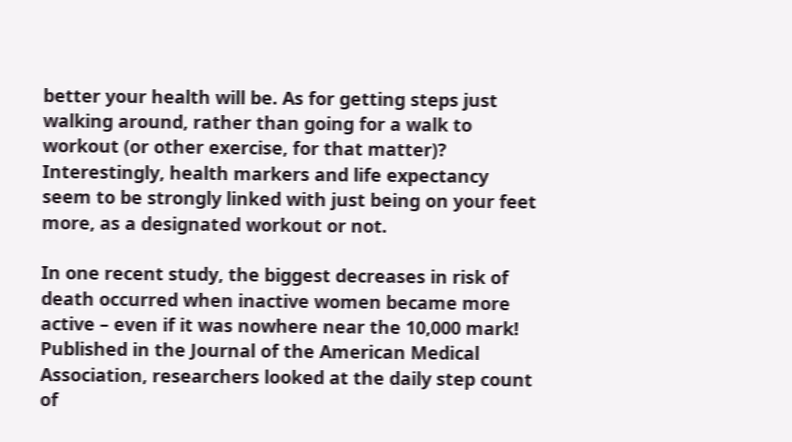better your health will be. As for getting steps just walking around, rather than going for a walk to workout (or other exercise, for that matter)? Interestingly, health markers and life expectancy seem to be strongly linked with just being on your feet more, as a designated workout or not.

In one recent study, the biggest decreases in risk of death occurred when inactive women became more active – even if it was nowhere near the 10,000 mark! Published in the Journal of the American Medical Association, researchers looked at the daily step count of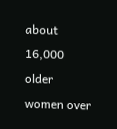about 16,000 older women over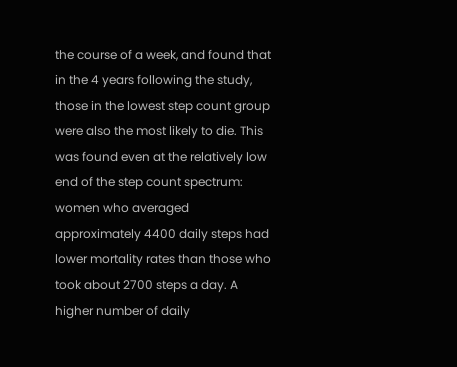the course of a week, and found that in the 4 years following the study, those in the lowest step count group were also the most likely to die. This was found even at the relatively low end of the step count spectrum:  women who averaged approximately 4400 daily steps had lower mortality rates than those who took about 2700 steps a day. A higher number of daily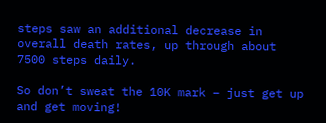steps saw an additional decrease in overall death rates, up through about 7500 steps daily.

So don’t sweat the 10K mark – just get up and get moving!